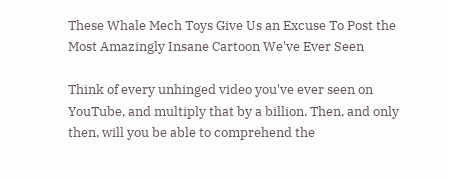These Whale Mech Toys Give Us an Excuse To Post the Most Amazingly Insane Cartoon We've Ever Seen

Think of every unhinged video you've ever seen on YouTube, and multiply that by a billion. Then, and only then, will you be able to comprehend the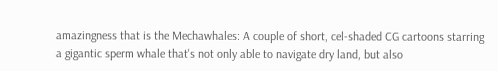amazingness that is the Mechawhales: A couple of short, cel-shaded CG cartoons starring a gigantic sperm whale that's not only able to navigate dry land, but also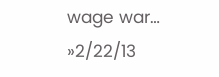wage war… »2/22/13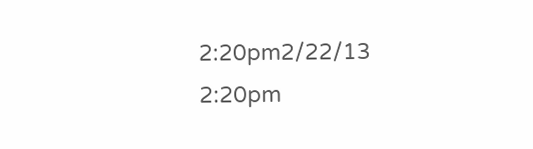2:20pm2/22/13 2:20pm